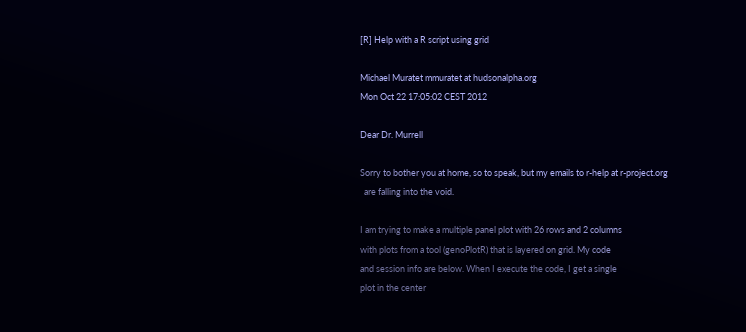[R] Help with a R script using grid

Michael Muratet mmuratet at hudsonalpha.org
Mon Oct 22 17:05:02 CEST 2012

Dear Dr. Murrell

Sorry to bother you at home, so to speak, but my emails to r-help at r-project.org
  are falling into the void.

I am trying to make a multiple panel plot with 26 rows and 2 columns
with plots from a tool (genoPlotR) that is layered on grid. My code
and session info are below. When I execute the code, I get a single
plot in the center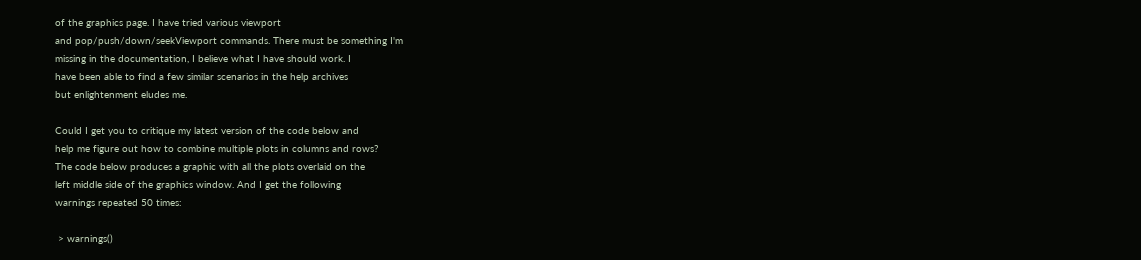of the graphics page. I have tried various viewport
and pop/push/down/seekViewport commands. There must be something I'm
missing in the documentation, I believe what I have should work. I
have been able to find a few similar scenarios in the help archives
but enlightenment eludes me.

Could I get you to critique my latest version of the code below and
help me figure out how to combine multiple plots in columns and rows?
The code below produces a graphic with all the plots overlaid on the
left middle side of the graphics window. And I get the following
warnings repeated 50 times:

 > warnings()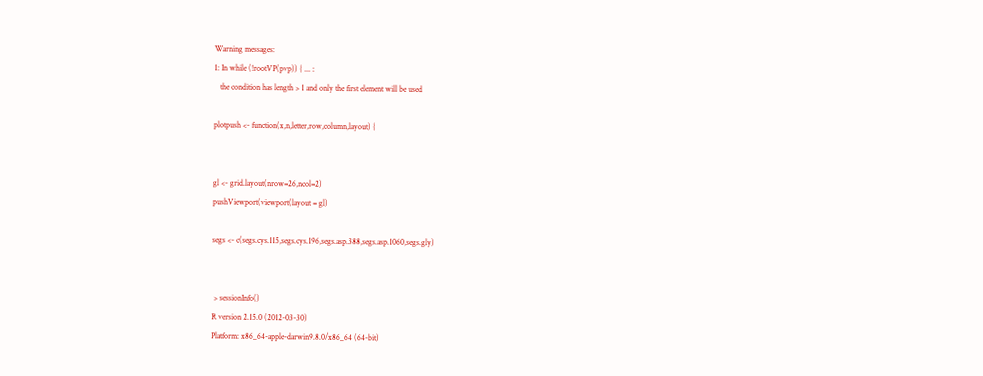Warning messages:
1: In while (!rootVP(pvp)) { ... :
   the condition has length > 1 and only the first element will be used

plotpush <- function(x,n,letter,row,column,layout) {


gl <- grid.layout(nrow=26,ncol=2)
pushViewport(viewport(layout = gl)

segs <- c(segs.cys.115,segs.cys.196,segs.asp.388,segs.asp.1060,segs.gly)


 > sessionInfo()
R version 2.15.0 (2012-03-30)
Platform: x86_64-apple-darwin9.8.0/x86_64 (64-bit)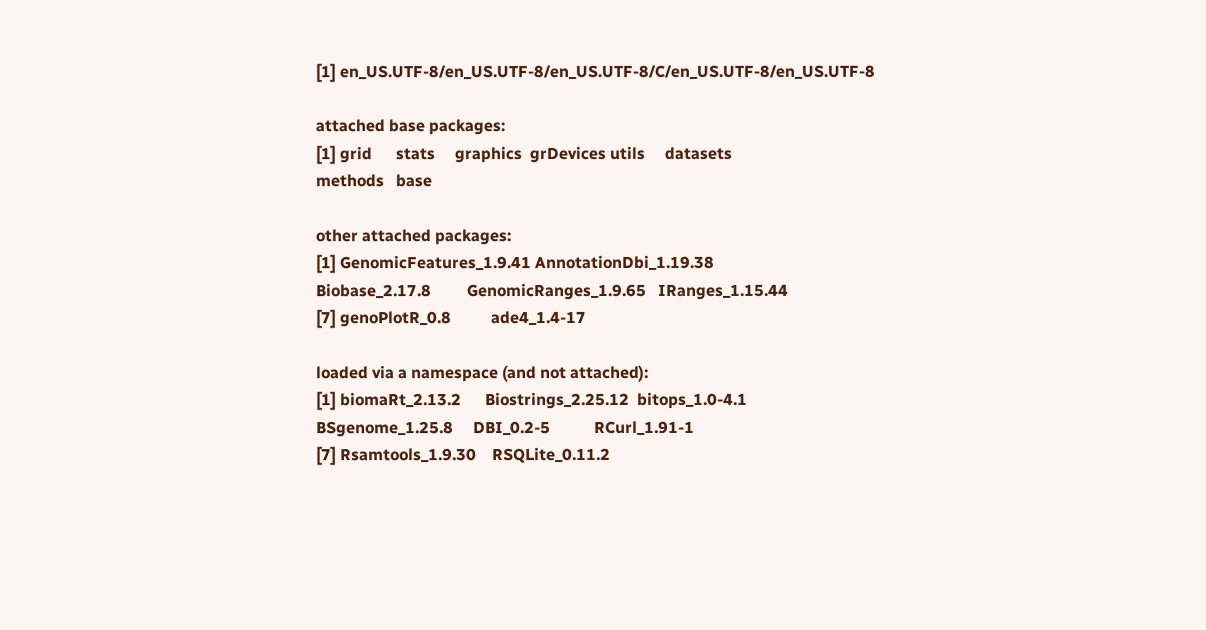[1] en_US.UTF-8/en_US.UTF-8/en_US.UTF-8/C/en_US.UTF-8/en_US.UTF-8

attached base packages:
[1] grid      stats     graphics  grDevices utils     datasets
methods   base

other attached packages:
[1] GenomicFeatures_1.9.41 AnnotationDbi_1.19.38
Biobase_2.17.8         GenomicRanges_1.9.65   IRanges_1.15.44
[7] genoPlotR_0.8          ade4_1.4-17

loaded via a namespace (and not attached):
[1] biomaRt_2.13.2      Biostrings_2.25.12  bitops_1.0-4.1
BSgenome_1.25.8     DBI_0.2-5           RCurl_1.91-1
[7] Rsamtools_1.9.30    RSQLite_0.11.2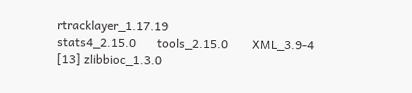rtracklayer_1.17.19
stats4_2.15.0       tools_2.15.0        XML_3.9-4
[13] zlibbioc_1.3.0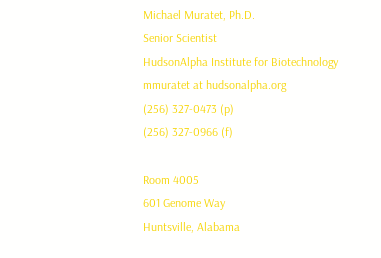Michael Muratet, Ph.D.
Senior Scientist
HudsonAlpha Institute for Biotechnology
mmuratet at hudsonalpha.org
(256) 327-0473 (p)
(256) 327-0966 (f)

Room 4005
601 Genome Way
Huntsville, Alabama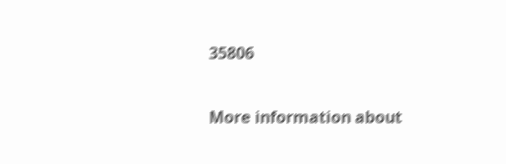35806

More information about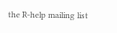the R-help mailing list